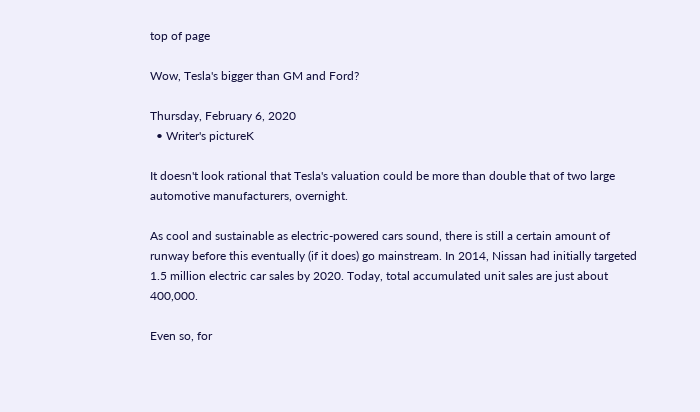top of page

Wow, Tesla's bigger than GM and Ford?

Thursday, February 6, 2020
  • Writer's pictureK

It doesn't look rational that Tesla's valuation could be more than double that of two large automotive manufacturers, overnight.

As cool and sustainable as electric-powered cars sound, there is still a certain amount of runway before this eventually (if it does) go mainstream. In 2014, Nissan had initially targeted 1.5 million electric car sales by 2020. Today, total accumulated unit sales are just about 400,000.

Even so, for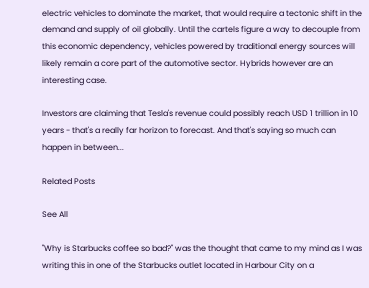electric vehicles to dominate the market, that would require a tectonic shift in the demand and supply of oil globally. Until the cartels figure a way to decouple from this economic dependency, vehicles powered by traditional energy sources will likely remain a core part of the automotive sector. Hybrids however are an interesting case.

Investors are claiming that Tesla's revenue could possibly reach USD 1 trillion in 10 years - that's a really far horizon to forecast. And that's saying so much can happen in between...

Related Posts

See All

"Why is Starbucks coffee so bad?" was the thought that came to my mind as I was writing this in one of the Starbucks outlet located in Harbour City on a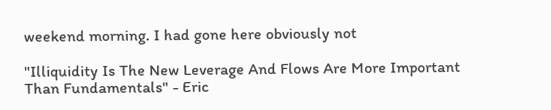weekend morning. I had gone here obviously not

"Illiquidity Is The New Leverage And Flows Are More Important Than Fundamentals" - Eric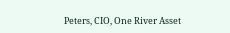Peters, CIO, One River Asset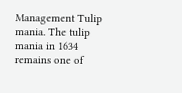Management Tulip mania. The tulip mania in 1634 remains one of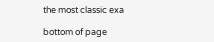the most classic exa

bottom of page